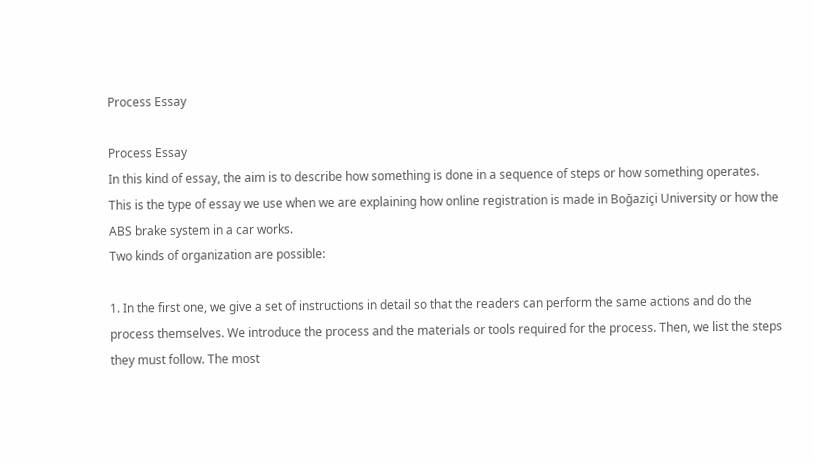Process Essay

Process Essay
In this kind of essay, the aim is to describe how something is done in a sequence of steps or how something operates. This is the type of essay we use when we are explaining how online registration is made in Boğaziçi University or how the ABS brake system in a car works.
Two kinds of organization are possible:

1. In the first one, we give a set of instructions in detail so that the readers can perform the same actions and do the process themselves. We introduce the process and the materials or tools required for the process. Then, we list the steps they must follow. The most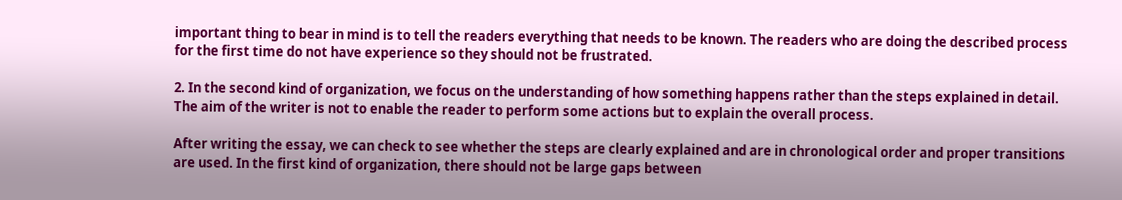important thing to bear in mind is to tell the readers everything that needs to be known. The readers who are doing the described process for the first time do not have experience so they should not be frustrated.

2. In the second kind of organization, we focus on the understanding of how something happens rather than the steps explained in detail. The aim of the writer is not to enable the reader to perform some actions but to explain the overall process.

After writing the essay, we can check to see whether the steps are clearly explained and are in chronological order and proper transitions are used. In the first kind of organization, there should not be large gaps between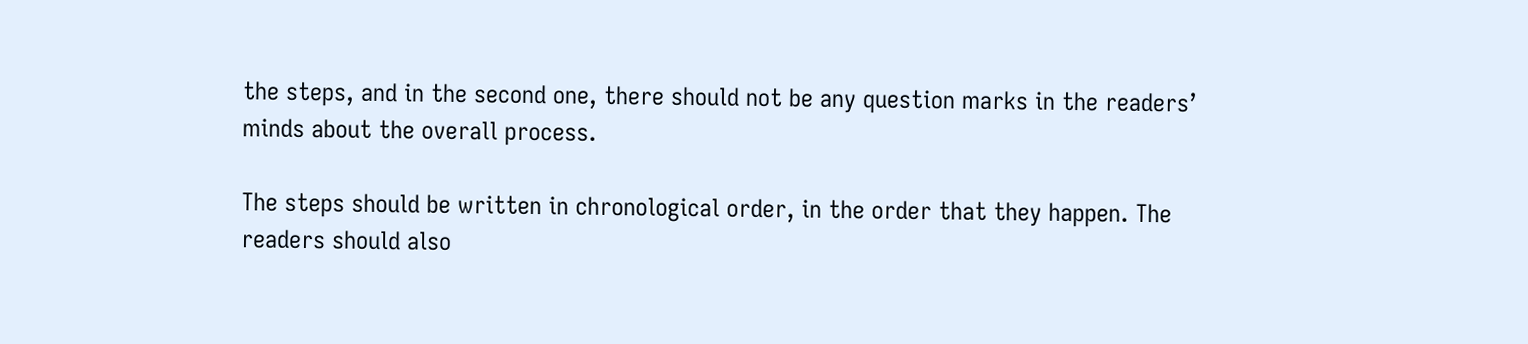the steps, and in the second one, there should not be any question marks in the readers’ minds about the overall process.

The steps should be written in chronological order, in the order that they happen. The readers should also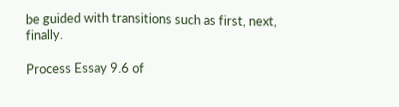be guided with transitions such as first, next, finally.

Process Essay 9.6 of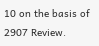10 on the basis of 2907 Review.